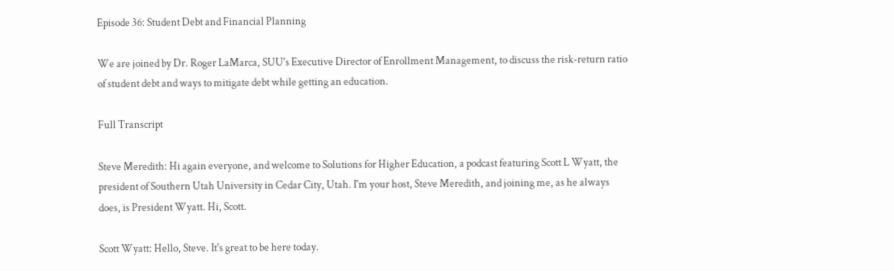Episode 36: Student Debt and Financial Planning

We are joined by Dr. Roger LaMarca, SUU's Executive Director of Enrollment Management, to discuss the risk-return ratio of student debt and ways to mitigate debt while getting an education.

Full Transcript

Steve Meredith: Hi again everyone, and welcome to Solutions for Higher Education, a podcast featuring Scott L Wyatt, the president of Southern Utah University in Cedar City, Utah. I'm your host, Steve Meredith, and joining me, as he always does, is President Wyatt. Hi, Scott.

Scott Wyatt: Hello, Steve. It's great to be here today.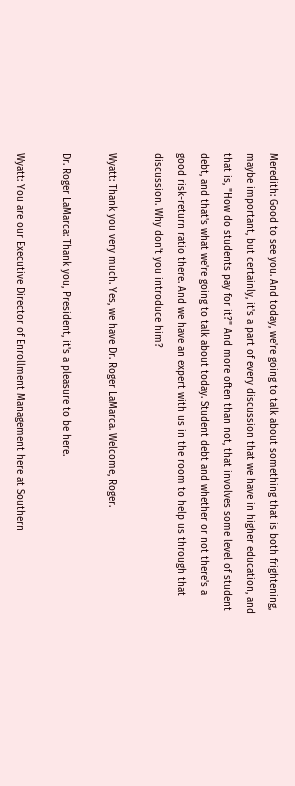Meredith: Good to see you. And today, we're going to talk about something that is both frightening, maybe important, but certainly, it's a part of every discussion that we have in higher education, and that is, "How do students pay for it?" And more often than not, that involves some level of student debt, and that's what we're going to talk about today. Student debt and whether or not there's a good risk-return ratio there. And we have an expert with us in the room to help us through that discussion. Why don't you introduce him?

Wyatt: Thank you very much. Yes, we have Dr. Roger LaMarca. Welcome, Roger.

Dr. Roger LaMarca: Thank you, President, it's a pleasure to be here.

Wyatt: You are our Executive Director of Enrollment Management here at Southern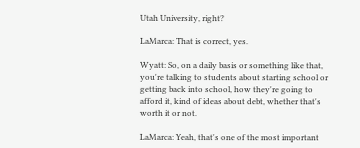Utah University, right?

LaMarca: That is correct, yes.

Wyatt: So, on a daily basis or something like that, you're talking to students about starting school or getting back into school, how they're going to afford it, kind of ideas about debt, whether that's worth it or not.

LaMarca: Yeah, that's one of the most important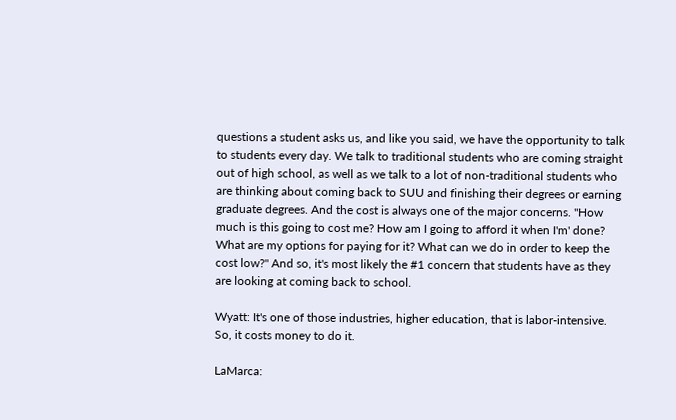questions a student asks us, and like you said, we have the opportunity to talk to students every day. We talk to traditional students who are coming straight out of high school, as well as we talk to a lot of non-traditional students who are thinking about coming back to SUU and finishing their degrees or earning graduate degrees. And the cost is always one of the major concerns. "How much is this going to cost me? How am I going to afford it when I'm' done? What are my options for paying for it? What can we do in order to keep the cost low?" And so, it's most likely the #1 concern that students have as they are looking at coming back to school.

Wyatt: It's one of those industries, higher education, that is labor-intensive. So, it costs money to do it.

LaMarca: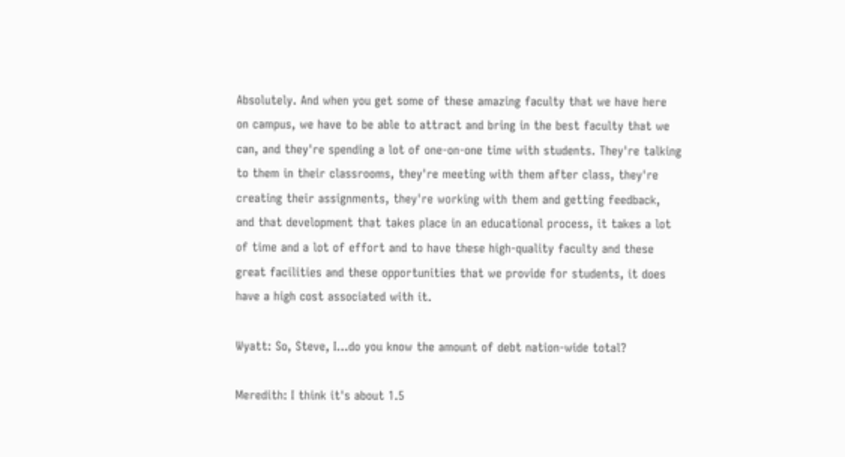Absolutely. And when you get some of these amazing faculty that we have here on campus, we have to be able to attract and bring in the best faculty that we can, and they're spending a lot of one-on-one time with students. They're talking to them in their classrooms, they're meeting with them after class, they're creating their assignments, they're working with them and getting feedback, and that development that takes place in an educational process, it takes a lot of time and a lot of effort and to have these high-quality faculty and these great facilities and these opportunities that we provide for students, it does have a high cost associated with it.

Wyatt: So, Steve, I…do you know the amount of debt nation-wide total?

Meredith: I think it's about 1.5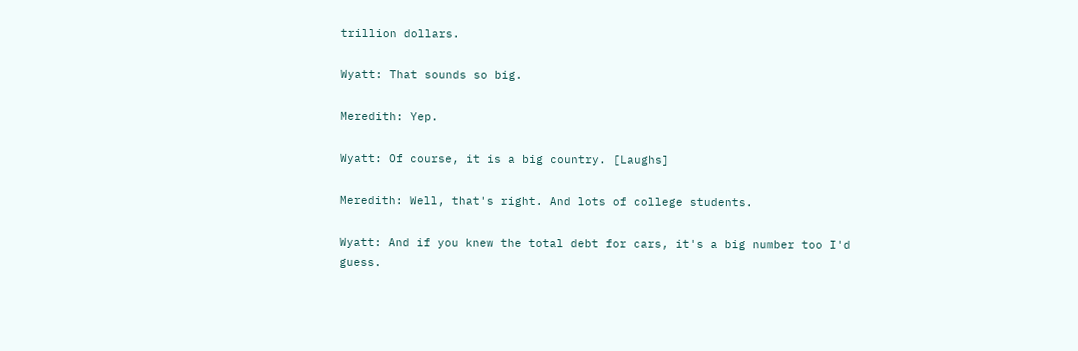trillion dollars.

Wyatt: That sounds so big.

Meredith: Yep.

Wyatt: Of course, it is a big country. [Laughs]

Meredith: Well, that's right. And lots of college students.

Wyatt: And if you knew the total debt for cars, it's a big number too I'd guess.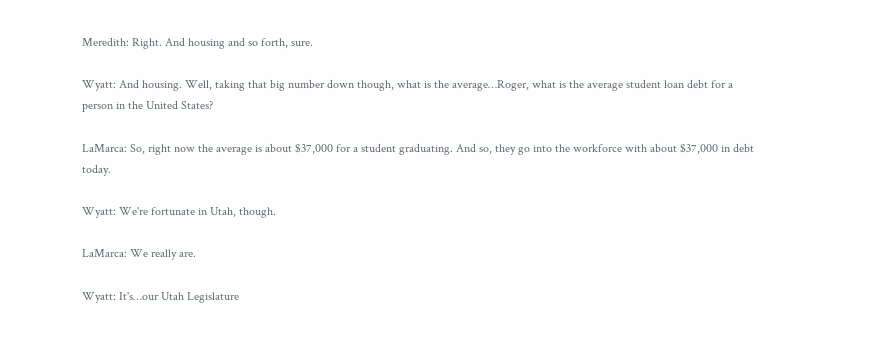Meredith: Right. And housing and so forth, sure.

Wyatt: And housing. Well, taking that big number down though, what is the average…Roger, what is the average student loan debt for a person in the United States?

LaMarca: So, right now the average is about $37,000 for a student graduating. And so, they go into the workforce with about $37,000 in debt today.

Wyatt: We're fortunate in Utah, though.

LaMarca: We really are.

Wyatt: It's…our Utah Legislature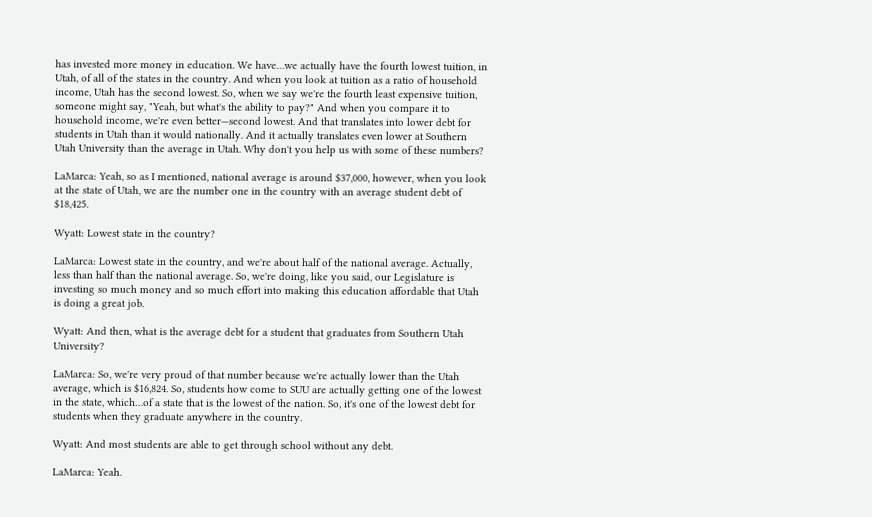has invested more money in education. We have…we actually have the fourth lowest tuition, in Utah, of all of the states in the country. And when you look at tuition as a ratio of household income, Utah has the second lowest. So, when we say we're the fourth least expensive tuition, someone might say, "Yeah, but what's the ability to pay?" And when you compare it to household income, we're even better—second lowest. And that translates into lower debt for students in Utah than it would nationally. And it actually translates even lower at Southern Utah University than the average in Utah. Why don't you help us with some of these numbers?

LaMarca: Yeah, so as I mentioned, national average is around $37,000, however, when you look at the state of Utah, we are the number one in the country with an average student debt of $18,425.

Wyatt: Lowest state in the country?

LaMarca: Lowest state in the country, and we're about half of the national average. Actually, less than half than the national average. So, we're doing, like you said, our Legislature is investing so much money and so much effort into making this education affordable that Utah is doing a great job.

Wyatt: And then, what is the average debt for a student that graduates from Southern Utah University?

LaMarca: So, we're very proud of that number because we're actually lower than the Utah average, which is $16,824. So, students how come to SUU are actually getting one of the lowest in the state, which…of a state that is the lowest of the nation. So, it's one of the lowest debt for students when they graduate anywhere in the country.

Wyatt: And most students are able to get through school without any debt.

LaMarca: Yeah.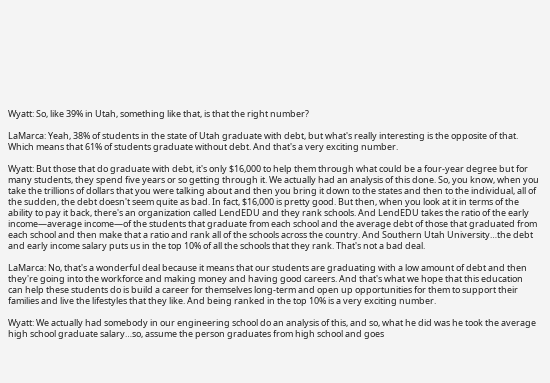Wyatt: So, like 39% in Utah, something like that, is that the right number?

LaMarca: Yeah, 38% of students in the state of Utah graduate with debt, but what's really interesting is the opposite of that. Which means that 61% of students graduate without debt. And that's a very exciting number.

Wyatt: But those that do graduate with debt, it's only $16,000 to help them through what could be a four-year degree but for many students, they spend five years or so getting through it. We actually had an analysis of this done. So, you know, when you take the trillions of dollars that you were talking about and then you bring it down to the states and then to the individual, all of the sudden, the debt doesn't seem quite as bad. In fact, $16,000 is pretty good. But then, when you look at it in terms of the ability to pay it back, there's an organization called LendEDU and they rank schools. And LendEDU takes the ratio of the early income—average income—of the students that graduate from each school and the average debt of those that graduated from each school and then make that a ratio and rank all of the schools across the country. And Southern Utah University…the debt and early income salary puts us in the top 10% of all the schools that they rank. That's not a bad deal.

LaMarca: No, that's a wonderful deal because it means that our students are graduating with a low amount of debt and then they're going into the workforce and making money and having good careers. And that's what we hope that this education can help these students do is build a career for themselves long-term and open up opportunities for them to support their families and live the lifestyles that they like. And being ranked in the top 10% is a very exciting number.

Wyatt: We actually had somebody in our engineering school do an analysis of this, and so, what he did was he took the average high school graduate salary…so, assume the person graduates from high school and goes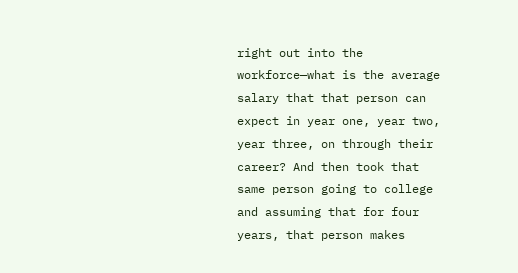right out into the workforce—what is the average salary that that person can expect in year one, year two, year three, on through their career? And then took that same person going to college and assuming that for four years, that person makes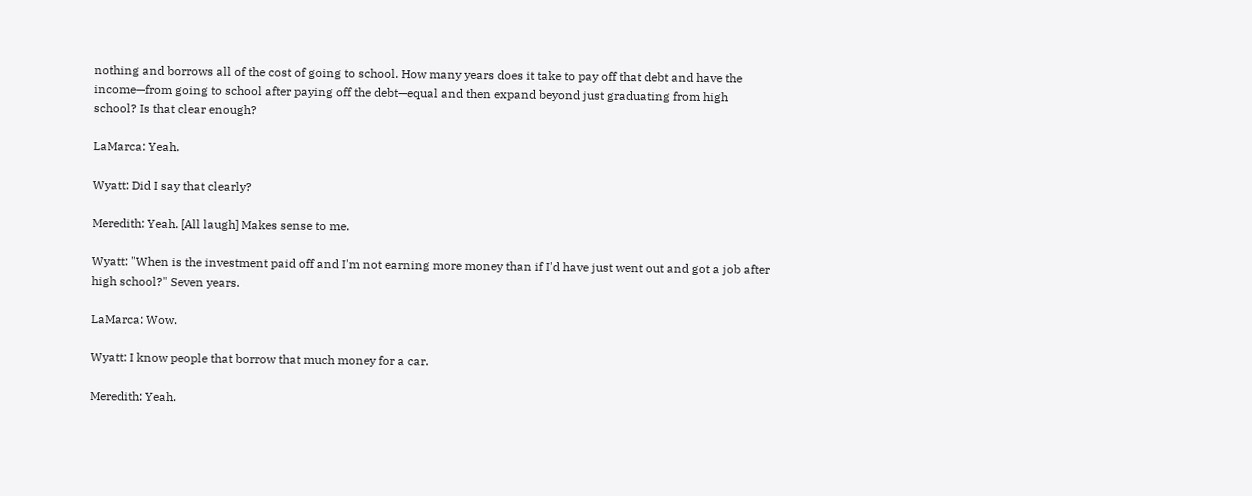nothing and borrows all of the cost of going to school. How many years does it take to pay off that debt and have the income—from going to school after paying off the debt—equal and then expand beyond just graduating from high school? Is that clear enough?

LaMarca: Yeah.

Wyatt: Did I say that clearly?

Meredith: Yeah. [All laugh] Makes sense to me.

Wyatt: "When is the investment paid off and I'm not earning more money than if I'd have just went out and got a job after high school?" Seven years.

LaMarca: Wow.

Wyatt: I know people that borrow that much money for a car.

Meredith: Yeah.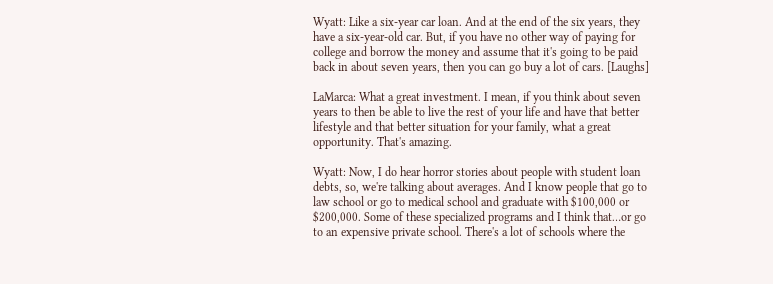Wyatt: Like a six-year car loan. And at the end of the six years, they have a six-year-old car. But, if you have no other way of paying for college and borrow the money and assume that it's going to be paid back in about seven years, then you can go buy a lot of cars. [Laughs]

LaMarca: What a great investment. I mean, if you think about seven years to then be able to live the rest of your life and have that better lifestyle and that better situation for your family, what a great opportunity. That's amazing.

Wyatt: Now, I do hear horror stories about people with student loan debts, so, we're talking about averages. And I know people that go to law school or go to medical school and graduate with $100,000 or $200,000. Some of these specialized programs and I think that…or go to an expensive private school. There's a lot of schools where the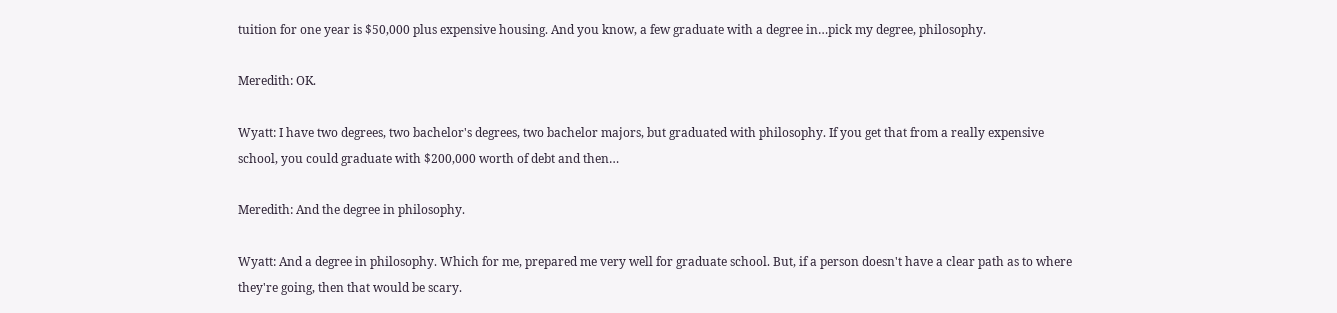tuition for one year is $50,000 plus expensive housing. And you know, a few graduate with a degree in…pick my degree, philosophy.

Meredith: OK.

Wyatt: I have two degrees, two bachelor's degrees, two bachelor majors, but graduated with philosophy. If you get that from a really expensive school, you could graduate with $200,000 worth of debt and then…

Meredith: And the degree in philosophy.

Wyatt: And a degree in philosophy. Which for me, prepared me very well for graduate school. But, if a person doesn't have a clear path as to where they're going, then that would be scary.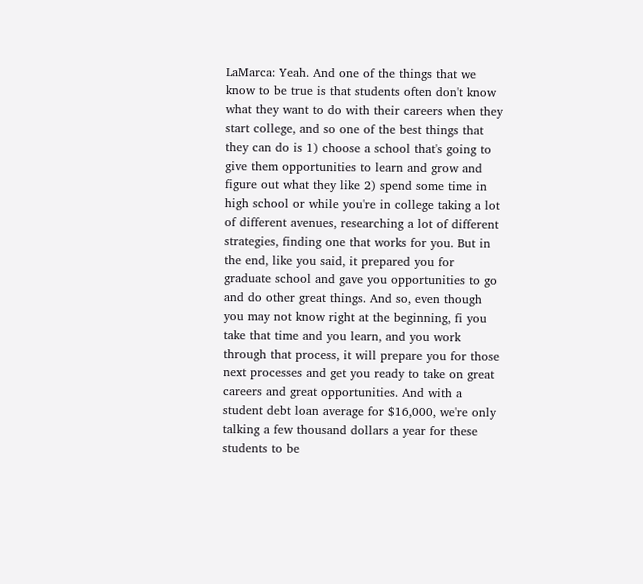LaMarca: Yeah. And one of the things that we know to be true is that students often don't know what they want to do with their careers when they start college, and so one of the best things that they can do is 1) choose a school that's going to give them opportunities to learn and grow and figure out what they like 2) spend some time in high school or while you're in college taking a lot of different avenues, researching a lot of different strategies, finding one that works for you. But in the end, like you said, it prepared you for graduate school and gave you opportunities to go and do other great things. And so, even though you may not know right at the beginning, fi you take that time and you learn, and you work through that process, it will prepare you for those next processes and get you ready to take on great careers and great opportunities. And with a student debt loan average for $16,000, we're only talking a few thousand dollars a year for these students to be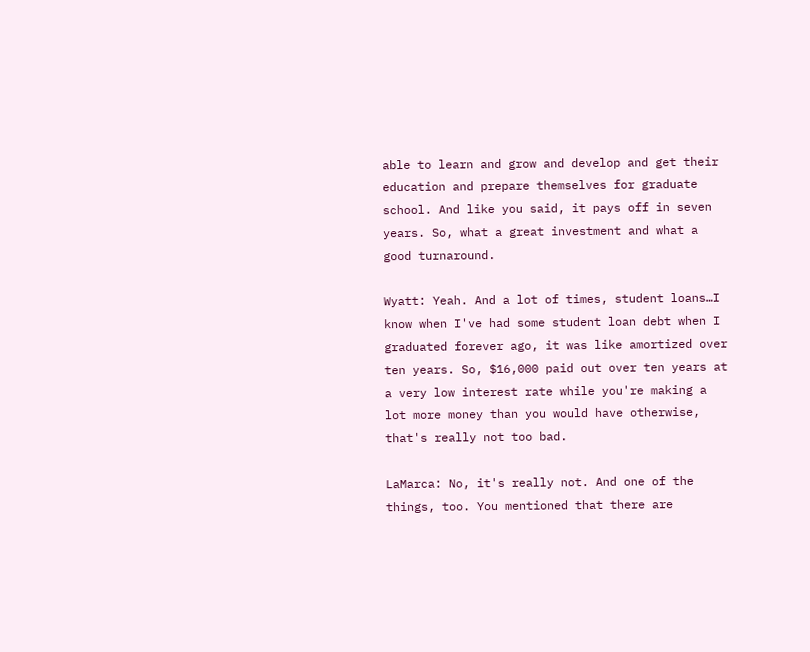able to learn and grow and develop and get their education and prepare themselves for graduate school. And like you said, it pays off in seven years. So, what a great investment and what a good turnaround.

Wyatt: Yeah. And a lot of times, student loans…I know when I've had some student loan debt when I graduated forever ago, it was like amortized over ten years. So, $16,000 paid out over ten years at a very low interest rate while you're making a lot more money than you would have otherwise, that's really not too bad.

LaMarca: No, it's really not. And one of the things, too. You mentioned that there are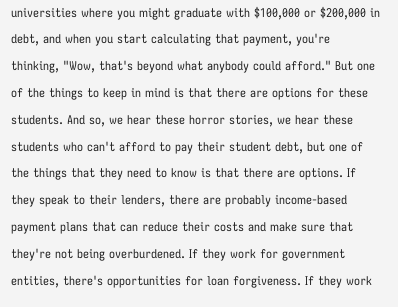universities where you might graduate with $100,000 or $200,000 in debt, and when you start calculating that payment, you're thinking, "Wow, that's beyond what anybody could afford." But one of the things to keep in mind is that there are options for these students. And so, we hear these horror stories, we hear these students who can't afford to pay their student debt, but one of the things that they need to know is that there are options. If they speak to their lenders, there are probably income-based payment plans that can reduce their costs and make sure that they're not being overburdened. If they work for government entities, there's opportunities for loan forgiveness. If they work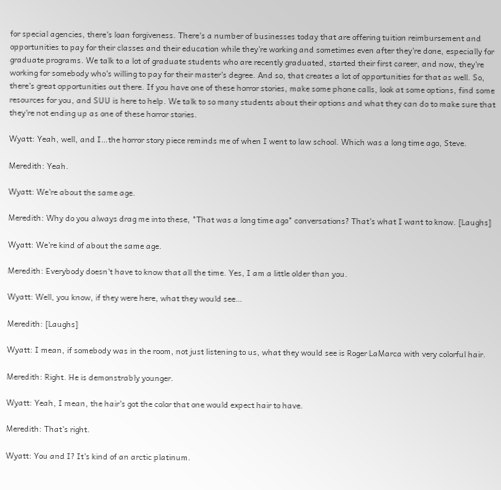for special agencies, there's loan forgiveness. There's a number of businesses today that are offering tuition reimbursement and opportunities to pay for their classes and their education while they're working and sometimes even after they're done, especially for graduate programs. We talk to a lot of graduate students who are recently graduated, started their first career, and now, they're working for somebody who's willing to pay for their master's degree. And so, that creates a lot of opportunities for that as well. So, there's great opportunities out there. If you have one of these horror stories, make some phone calls, look at some options, find some resources for you, and SUU is here to help. We talk to so many students about their options and what they can do to make sure that they're not ending up as one of these horror stories.

Wyatt: Yeah, well, and I…the horror story piece reminds me of when I went to law school. Which was a long time ago, Steve.

Meredith: Yeah.

Wyatt: We're about the same age.

Meredith: Why do you always drag me into these, "That was a long time ago" conversations? That's what I want to know. [Laughs]

Wyatt: We're kind of about the same age.

Meredith: Everybody doesn't have to know that all the time. Yes, I am a little older than you.

Wyatt: Well, you know, if they were here, what they would see…

Meredith: [Laughs]

Wyatt: I mean, if somebody was in the room, not just listening to us, what they would see is Roger LaMarca with very colorful hair.

Meredith: Right. He is demonstrably younger.

Wyatt: Yeah, I mean, the hair's got the color that one would expect hair to have.

Meredith: That's right.

Wyatt: You and I? It's kind of an arctic platinum.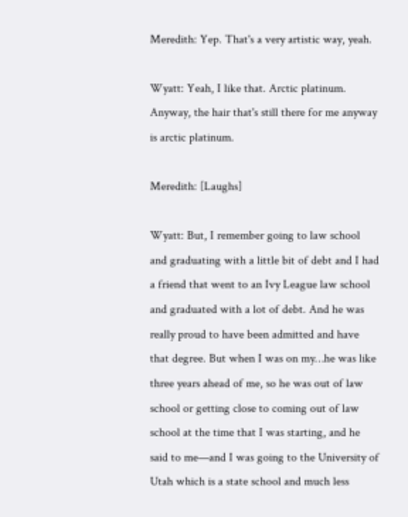Meredith: Yep. That's a very artistic way, yeah.

Wyatt: Yeah, I like that. Arctic platinum. Anyway, the hair that's still there for me anyway is arctic platinum.

Meredith: [Laughs]

Wyatt: But, I remember going to law school and graduating with a little bit of debt and I had a friend that went to an Ivy League law school and graduated with a lot of debt. And he was really proud to have been admitted and have that degree. But when I was on my…he was like three years ahead of me, so he was out of law school or getting close to coming out of law school at the time that I was starting, and he said to me—and I was going to the University of Utah which is a state school and much less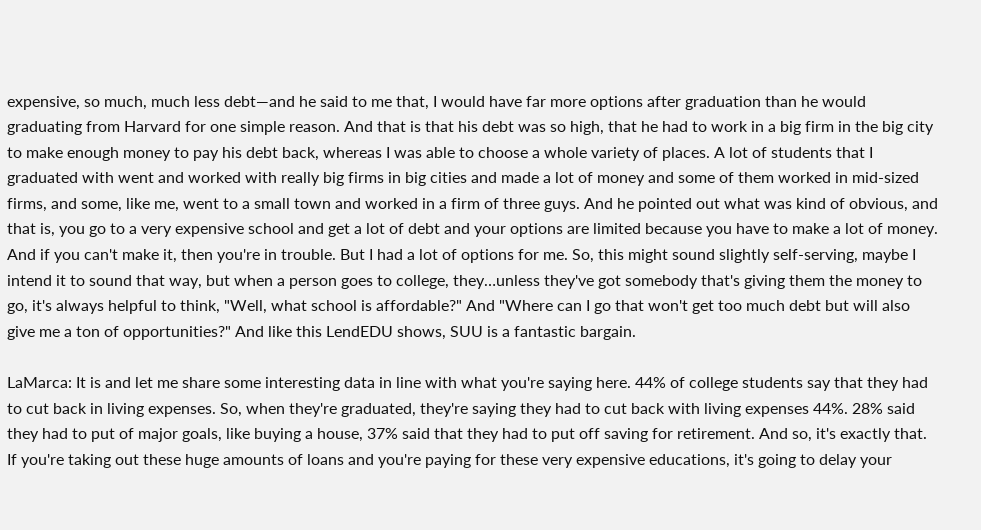expensive, so much, much less debt—and he said to me that, I would have far more options after graduation than he would graduating from Harvard for one simple reason. And that is that his debt was so high, that he had to work in a big firm in the big city to make enough money to pay his debt back, whereas I was able to choose a whole variety of places. A lot of students that I graduated with went and worked with really big firms in big cities and made a lot of money and some of them worked in mid-sized firms, and some, like me, went to a small town and worked in a firm of three guys. And he pointed out what was kind of obvious, and that is, you go to a very expensive school and get a lot of debt and your options are limited because you have to make a lot of money. And if you can't make it, then you're in trouble. But I had a lot of options for me. So, this might sound slightly self-serving, maybe I intend it to sound that way, but when a person goes to college, they…unless they've got somebody that's giving them the money to go, it's always helpful to think, "Well, what school is affordable?" And "Where can I go that won't get too much debt but will also give me a ton of opportunities?" And like this LendEDU shows, SUU is a fantastic bargain.

LaMarca: It is and let me share some interesting data in line with what you're saying here. 44% of college students say that they had to cut back in living expenses. So, when they're graduated, they're saying they had to cut back with living expenses 44%. 28% said they had to put of major goals, like buying a house, 37% said that they had to put off saving for retirement. And so, it's exactly that. If you're taking out these huge amounts of loans and you're paying for these very expensive educations, it's going to delay your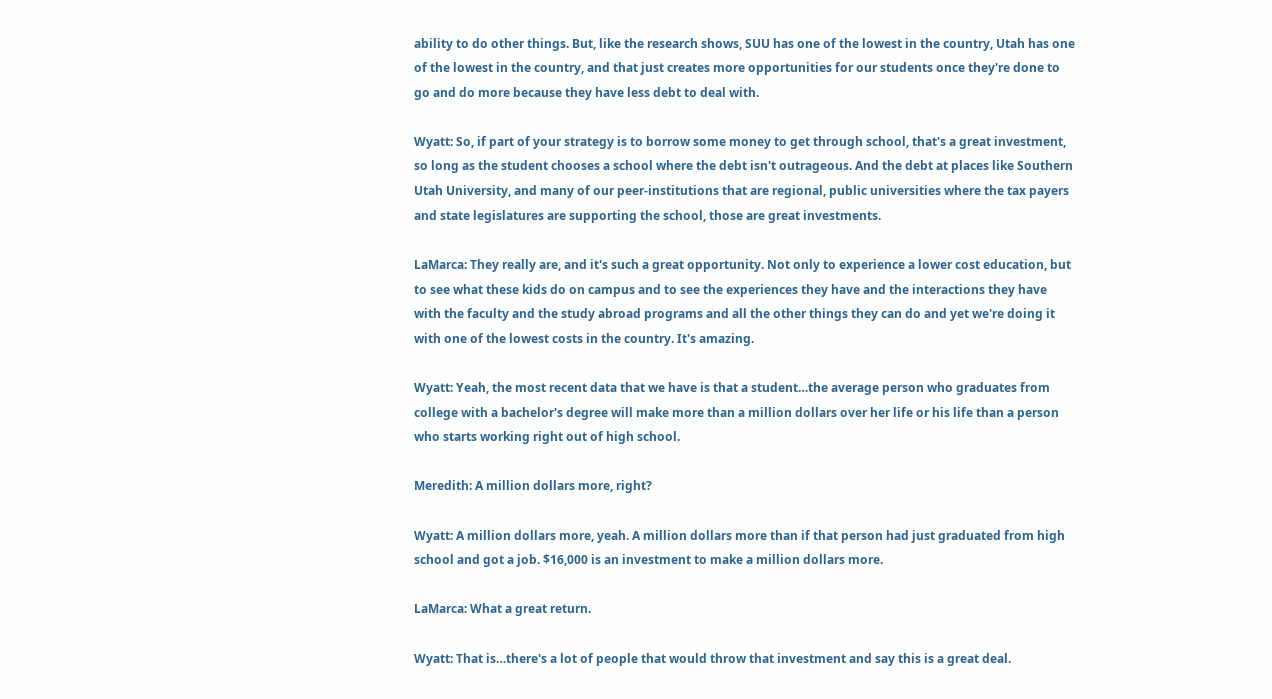ability to do other things. But, like the research shows, SUU has one of the lowest in the country, Utah has one of the lowest in the country, and that just creates more opportunities for our students once they're done to go and do more because they have less debt to deal with.

Wyatt: So, if part of your strategy is to borrow some money to get through school, that's a great investment, so long as the student chooses a school where the debt isn't outrageous. And the debt at places like Southern Utah University, and many of our peer-institutions that are regional, public universities where the tax payers and state legislatures are supporting the school, those are great investments.

LaMarca: They really are, and it's such a great opportunity. Not only to experience a lower cost education, but to see what these kids do on campus and to see the experiences they have and the interactions they have with the faculty and the study abroad programs and all the other things they can do and yet we're doing it with one of the lowest costs in the country. It's amazing.

Wyatt: Yeah, the most recent data that we have is that a student…the average person who graduates from college with a bachelor's degree will make more than a million dollars over her life or his life than a person who starts working right out of high school.

Meredith: A million dollars more, right?

Wyatt: A million dollars more, yeah. A million dollars more than if that person had just graduated from high school and got a job. $16,000 is an investment to make a million dollars more.

LaMarca: What a great return.

Wyatt: That is…there's a lot of people that would throw that investment and say this is a great deal.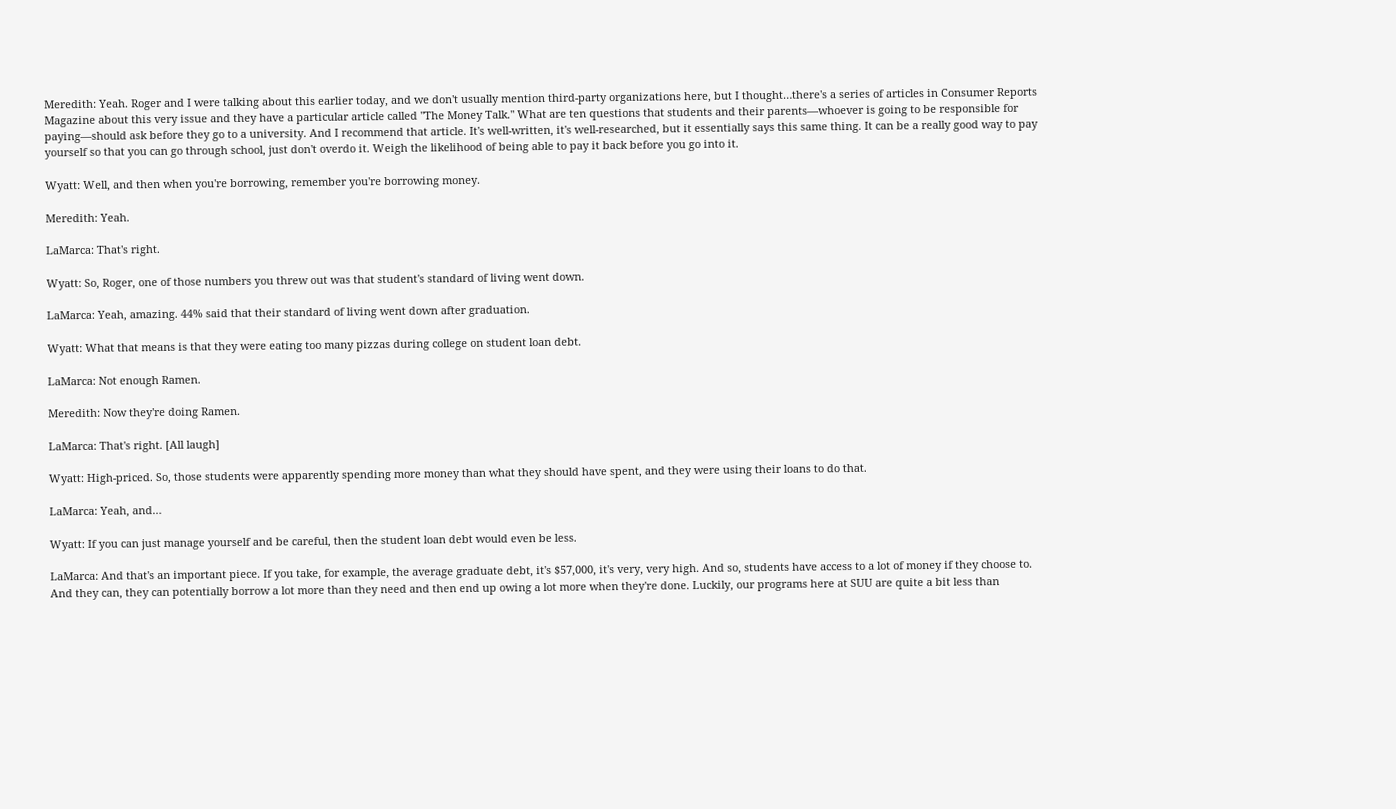Meredith: Yeah. Roger and I were talking about this earlier today, and we don't usually mention third-party organizations here, but I thought…there's a series of articles in Consumer Reports Magazine about this very issue and they have a particular article called "The Money Talk." What are ten questions that students and their parents—whoever is going to be responsible for paying—should ask before they go to a university. And I recommend that article. It's well-written, it's well-researched, but it essentially says this same thing. It can be a really good way to pay yourself so that you can go through school, just don't overdo it. Weigh the likelihood of being able to pay it back before you go into it.

Wyatt: Well, and then when you're borrowing, remember you're borrowing money.

Meredith: Yeah.

LaMarca: That's right.

Wyatt: So, Roger, one of those numbers you threw out was that student's standard of living went down.

LaMarca: Yeah, amazing. 44% said that their standard of living went down after graduation.

Wyatt: What that means is that they were eating too many pizzas during college on student loan debt.

LaMarca: Not enough Ramen.

Meredith: Now they're doing Ramen.

LaMarca: That's right. [All laugh]

Wyatt: High-priced. So, those students were apparently spending more money than what they should have spent, and they were using their loans to do that.

LaMarca: Yeah, and…

Wyatt: If you can just manage yourself and be careful, then the student loan debt would even be less.

LaMarca: And that's an important piece. If you take, for example, the average graduate debt, it's $57,000, it's very, very high. And so, students have access to a lot of money if they choose to. And they can, they can potentially borrow a lot more than they need and then end up owing a lot more when they're done. Luckily, our programs here at SUU are quite a bit less than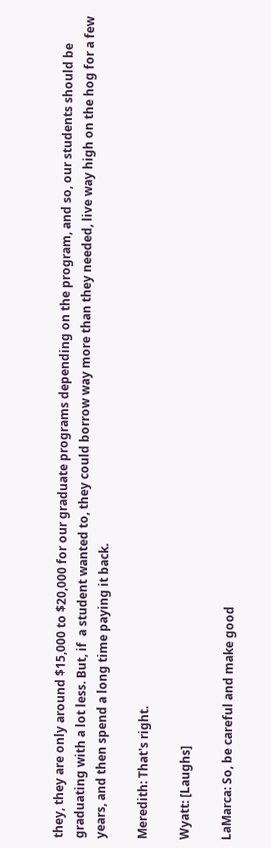they, they are only around $15,000 to $20,000 for our graduate programs depending on the program, and so, our students should be graduating with a lot less. But, if  a student wanted to, they could borrow way more than they needed, live way high on the hog for a few years, and then spend a long time paying it back.

Meredith: That's right.

Wyatt: [Laughs]

LaMarca: So, be careful and make good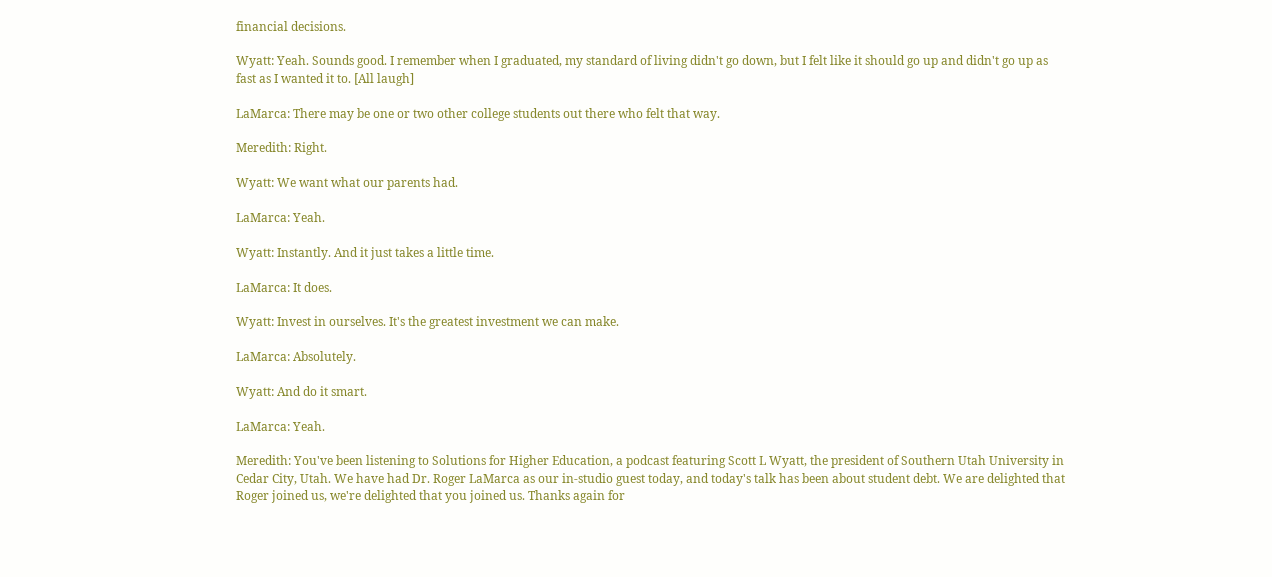financial decisions.

Wyatt: Yeah. Sounds good. I remember when I graduated, my standard of living didn't go down, but I felt like it should go up and didn't go up as fast as I wanted it to. [All laugh]

LaMarca: There may be one or two other college students out there who felt that way.

Meredith: Right.

Wyatt: We want what our parents had.

LaMarca: Yeah.

Wyatt: Instantly. And it just takes a little time.

LaMarca: It does.

Wyatt: Invest in ourselves. It's the greatest investment we can make.

LaMarca: Absolutely.

Wyatt: And do it smart.

LaMarca: Yeah.

Meredith: You've been listening to Solutions for Higher Education, a podcast featuring Scott L Wyatt, the president of Southern Utah University in Cedar City, Utah. We have had Dr. Roger LaMarca as our in-studio guest today, and today's talk has been about student debt. We are delighted that Roger joined us, we're delighted that you joined us. Thanks again for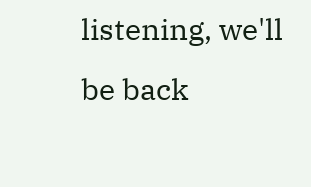listening, we'll be back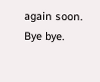again soon. Bye bye.